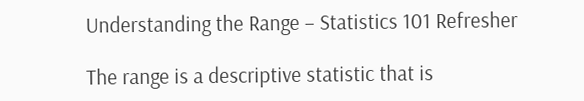Understanding the Range – Statistics 101 Refresher

The range is a descriptive statistic that is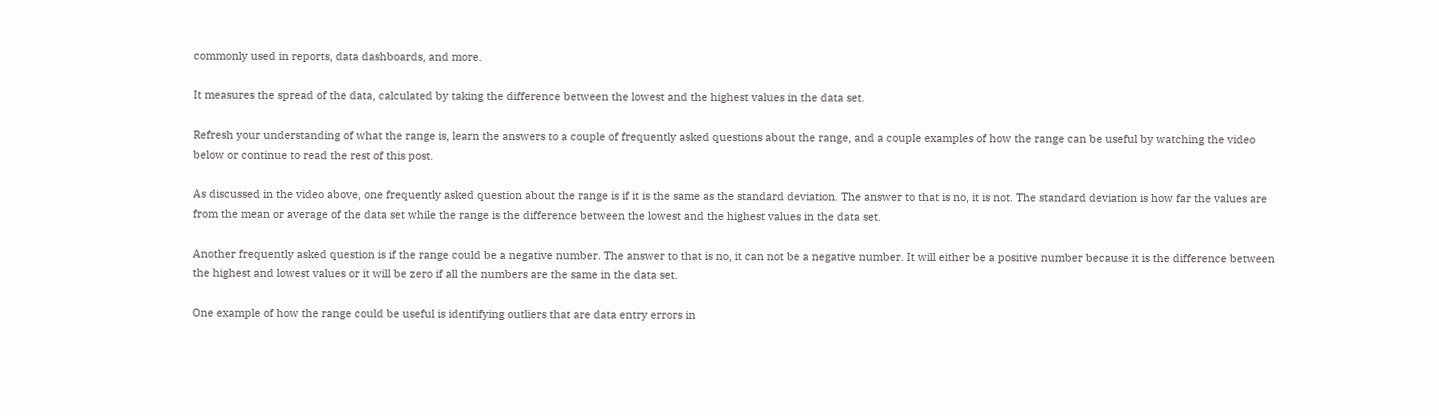commonly used in reports, data dashboards, and more.

It measures the spread of the data, calculated by taking the difference between the lowest and the highest values in the data set.

Refresh your understanding of what the range is, learn the answers to a couple of frequently asked questions about the range, and a couple examples of how the range can be useful by watching the video below or continue to read the rest of this post.

As discussed in the video above, one frequently asked question about the range is if it is the same as the standard deviation. The answer to that is no, it is not. The standard deviation is how far the values are from the mean or average of the data set while the range is the difference between the lowest and the highest values in the data set.

Another frequently asked question is if the range could be a negative number. The answer to that is no, it can not be a negative number. It will either be a positive number because it is the difference between the highest and lowest values or it will be zero if all the numbers are the same in the data set.

One example of how the range could be useful is identifying outliers that are data entry errors in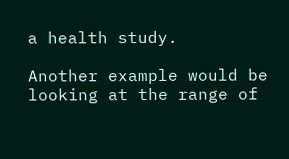a health study.

Another example would be looking at the range of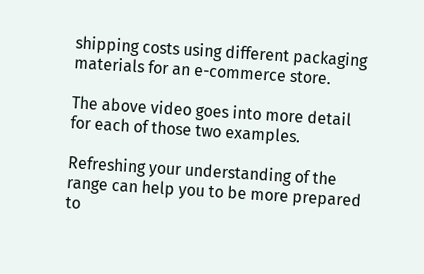shipping costs using different packaging materials for an e-commerce store.

The above video goes into more detail for each of those two examples.

Refreshing your understanding of the range can help you to be more prepared to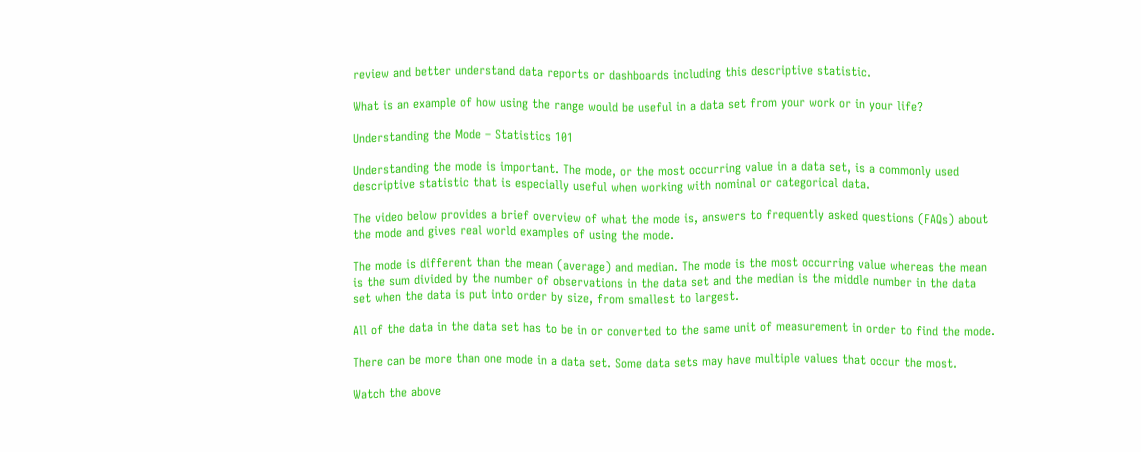review and better understand data reports or dashboards including this descriptive statistic.

What is an example of how using the range would be useful in a data set from your work or in your life?

Understanding the Mode – Statistics 101

Understanding the mode is important. The mode, or the most occurring value in a data set, is a commonly used descriptive statistic that is especially useful when working with nominal or categorical data.

The video below provides a brief overview of what the mode is, answers to frequently asked questions (FAQs) about the mode and gives real world examples of using the mode.

The mode is different than the mean (average) and median. The mode is the most occurring value whereas the mean is the sum divided by the number of observations in the data set and the median is the middle number in the data set when the data is put into order by size, from smallest to largest.

All of the data in the data set has to be in or converted to the same unit of measurement in order to find the mode.

There can be more than one mode in a data set. Some data sets may have multiple values that occur the most.

Watch the above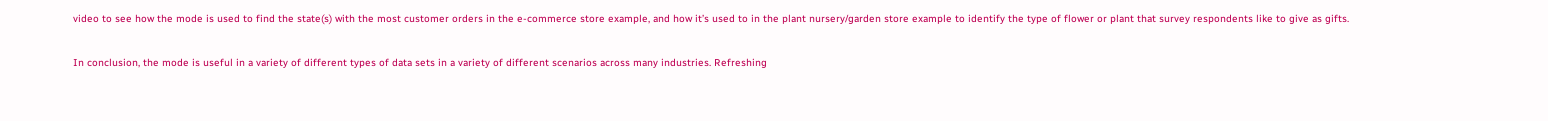video to see how the mode is used to find the state(s) with the most customer orders in the e-commerce store example, and how it’s used to in the plant nursery/garden store example to identify the type of flower or plant that survey respondents like to give as gifts.

In conclusion, the mode is useful in a variety of different types of data sets in a variety of different scenarios across many industries. Refreshing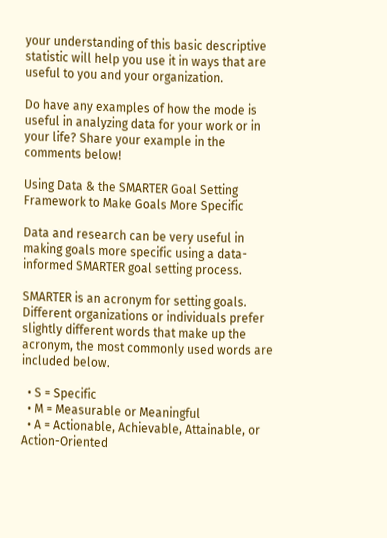your understanding of this basic descriptive statistic will help you use it in ways that are useful to you and your organization.

Do have any examples of how the mode is useful in analyzing data for your work or in your life? Share your example in the comments below!

Using Data & the SMARTER Goal Setting Framework to Make Goals More Specific

Data and research can be very useful in making goals more specific using a data-informed SMARTER goal setting process.

SMARTER is an acronym for setting goals. Different organizations or individuals prefer slightly different words that make up the acronym, the most commonly used words are included below.

  • S = Specific
  • M = Measurable or Meaningful
  • A = Actionable, Achievable, Attainable, or Action-Oriented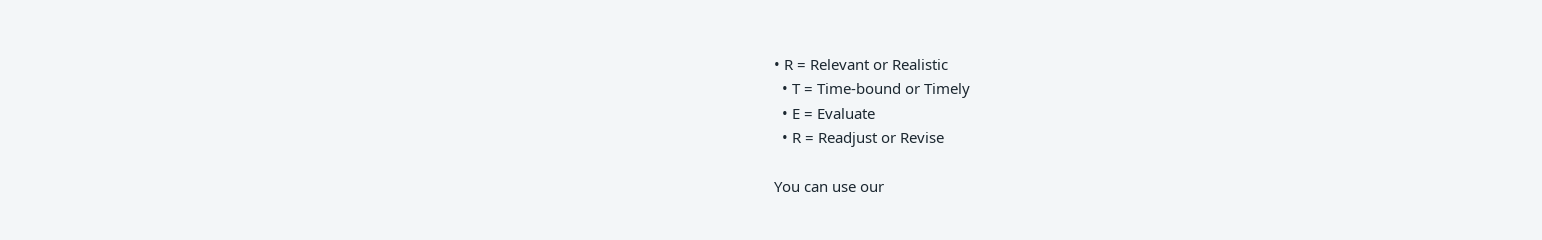• R = Relevant or Realistic
  • T = Time-bound or Timely
  • E = Evaluate
  • R = Readjust or Revise

You can use our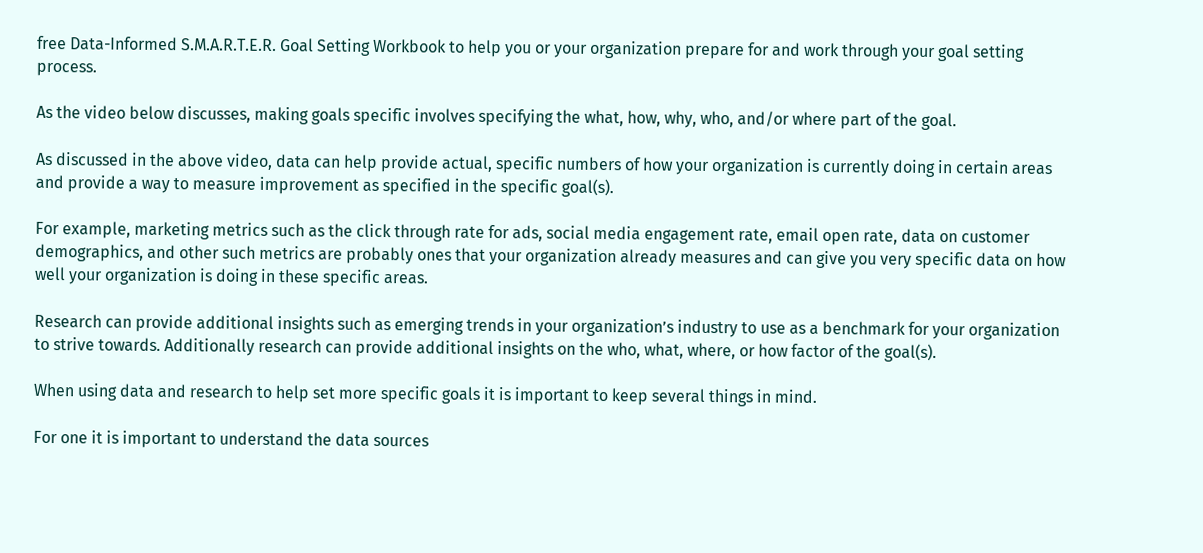free Data-Informed S.M.A.R.T.E.R. Goal Setting Workbook to help you or your organization prepare for and work through your goal setting process.

As the video below discusses, making goals specific involves specifying the what, how, why, who, and/or where part of the goal.

As discussed in the above video, data can help provide actual, specific numbers of how your organization is currently doing in certain areas and provide a way to measure improvement as specified in the specific goal(s).

For example, marketing metrics such as the click through rate for ads, social media engagement rate, email open rate, data on customer demographics, and other such metrics are probably ones that your organization already measures and can give you very specific data on how well your organization is doing in these specific areas.

Research can provide additional insights such as emerging trends in your organization’s industry to use as a benchmark for your organization to strive towards. Additionally research can provide additional insights on the who, what, where, or how factor of the goal(s).

When using data and research to help set more specific goals it is important to keep several things in mind.

For one it is important to understand the data sources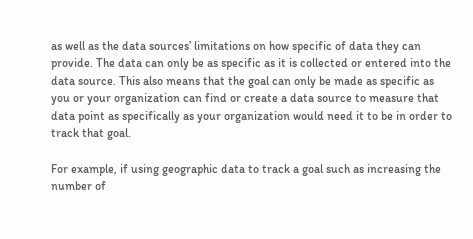as well as the data sources’ limitations on how specific of data they can provide. The data can only be as specific as it is collected or entered into the data source. This also means that the goal can only be made as specific as you or your organization can find or create a data source to measure that data point as specifically as your organization would need it to be in order to track that goal.

For example, if using geographic data to track a goal such as increasing the number of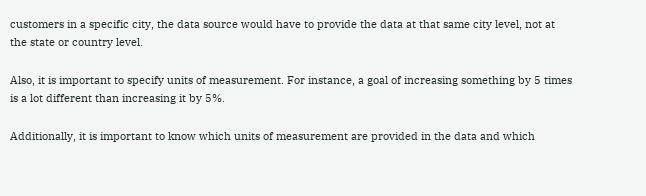customers in a specific city, the data source would have to provide the data at that same city level, not at the state or country level.

Also, it is important to specify units of measurement. For instance, a goal of increasing something by 5 times is a lot different than increasing it by 5%.

Additionally, it is important to know which units of measurement are provided in the data and which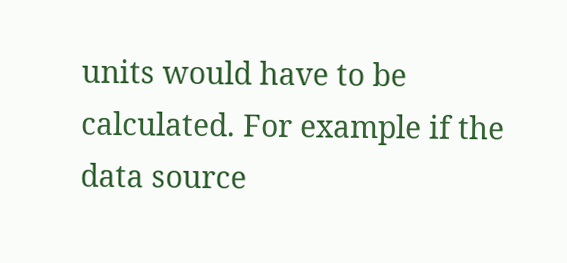units would have to be calculated. For example if the data source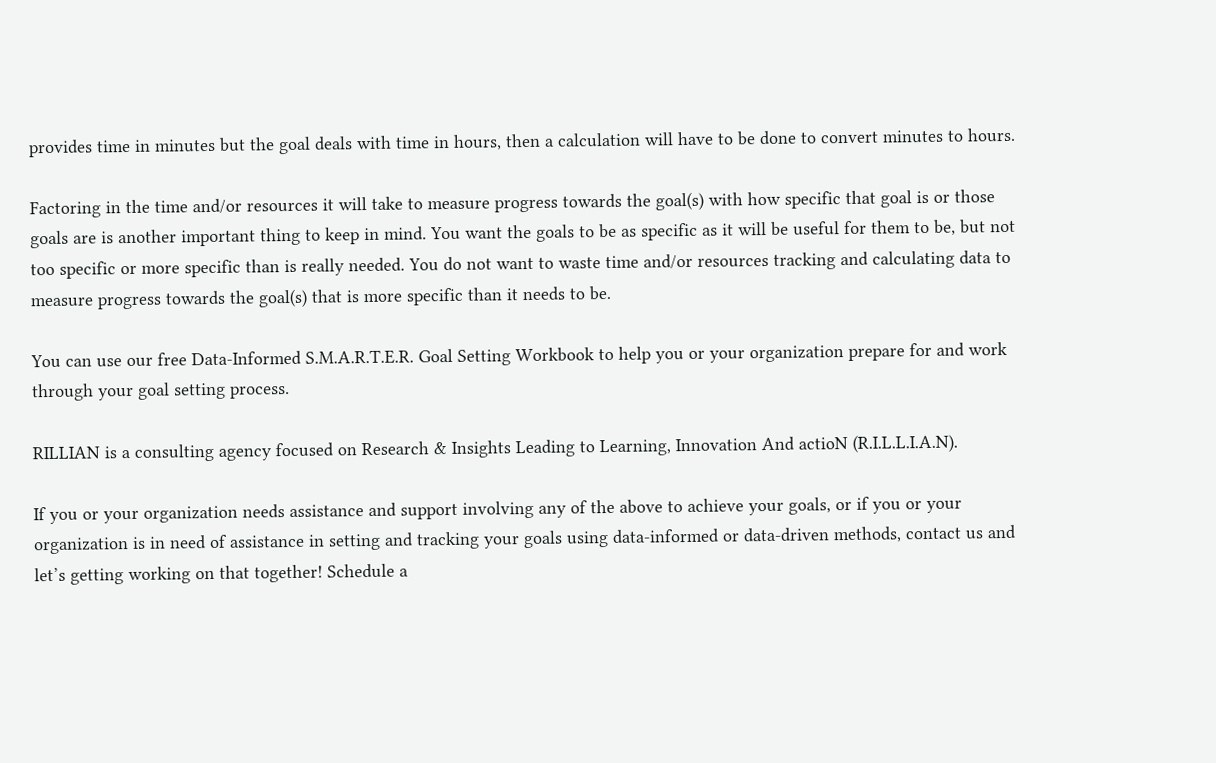provides time in minutes but the goal deals with time in hours, then a calculation will have to be done to convert minutes to hours.

Factoring in the time and/or resources it will take to measure progress towards the goal(s) with how specific that goal is or those goals are is another important thing to keep in mind. You want the goals to be as specific as it will be useful for them to be, but not too specific or more specific than is really needed. You do not want to waste time and/or resources tracking and calculating data to measure progress towards the goal(s) that is more specific than it needs to be.

You can use our free Data-Informed S.M.A.R.T.E.R. Goal Setting Workbook to help you or your organization prepare for and work through your goal setting process.

RILLIAN is a consulting agency focused on Research & Insights Leading to Learning, Innovation And actioN (R.I.L.L.I.A.N).

If you or your organization needs assistance and support involving any of the above to achieve your goals, or if you or your organization is in need of assistance in setting and tracking your goals using data-informed or data-driven methods, contact us and let’s getting working on that together! Schedule a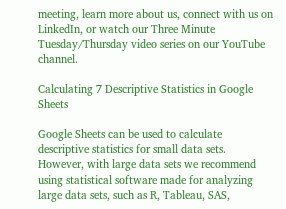meeting, learn more about us, connect with us on LinkedIn, or watch our Three Minute Tuesday/Thursday video series on our YouTube channel.

Calculating 7 Descriptive Statistics in Google Sheets

Google Sheets can be used to calculate descriptive statistics for small data sets. However, with large data sets we recommend using statistical software made for analyzing large data sets, such as R, Tableau, SAS,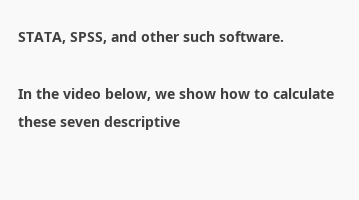STATA, SPSS, and other such software.

In the video below, we show how to calculate these seven descriptive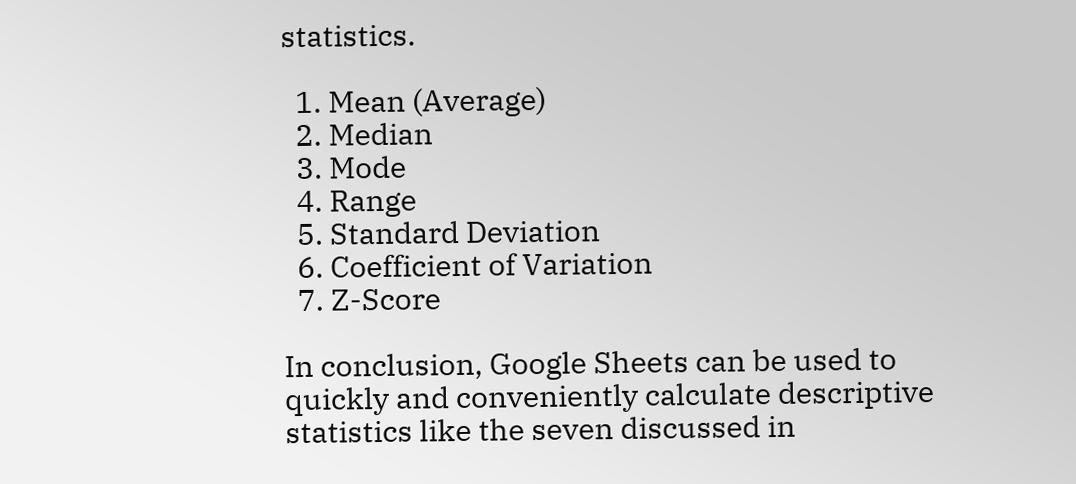statistics.

  1. Mean (Average)
  2. Median
  3. Mode
  4. Range
  5. Standard Deviation
  6. Coefficient of Variation
  7. Z-Score

In conclusion, Google Sheets can be used to quickly and conveniently calculate descriptive statistics like the seven discussed in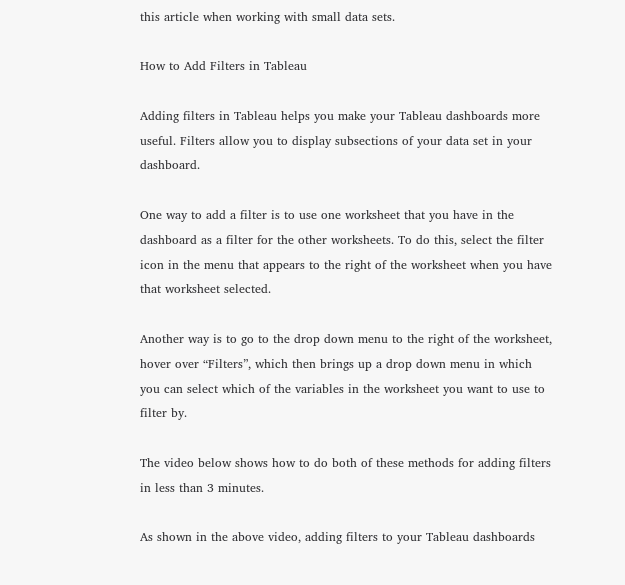this article when working with small data sets.

How to Add Filters in Tableau

Adding filters in Tableau helps you make your Tableau dashboards more useful. Filters allow you to display subsections of your data set in your dashboard.

One way to add a filter is to use one worksheet that you have in the dashboard as a filter for the other worksheets. To do this, select the filter icon in the menu that appears to the right of the worksheet when you have that worksheet selected.

Another way is to go to the drop down menu to the right of the worksheet, hover over “Filters”, which then brings up a drop down menu in which you can select which of the variables in the worksheet you want to use to filter by.

The video below shows how to do both of these methods for adding filters in less than 3 minutes.

As shown in the above video, adding filters to your Tableau dashboards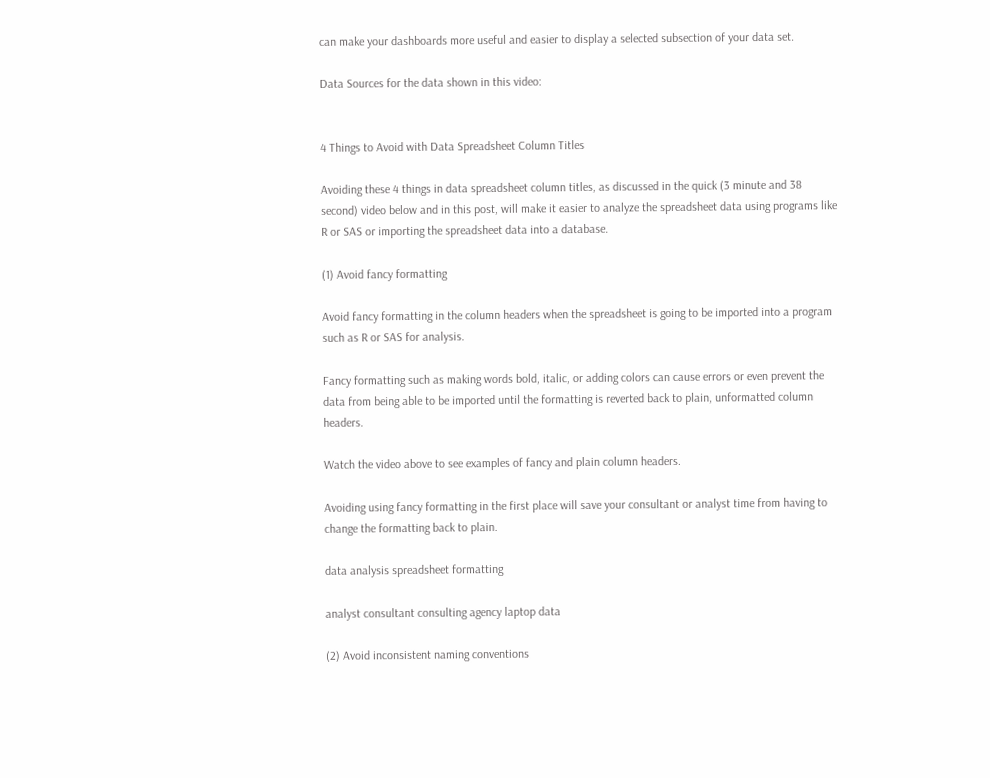can make your dashboards more useful and easier to display a selected subsection of your data set.

Data Sources for the data shown in this video:


4 Things to Avoid with Data Spreadsheet Column Titles

Avoiding these 4 things in data spreadsheet column titles, as discussed in the quick (3 minute and 38 second) video below and in this post, will make it easier to analyze the spreadsheet data using programs like R or SAS or importing the spreadsheet data into a database.

(1) Avoid fancy formatting

Avoid fancy formatting in the column headers when the spreadsheet is going to be imported into a program such as R or SAS for analysis.

Fancy formatting such as making words bold, italic, or adding colors can cause errors or even prevent the data from being able to be imported until the formatting is reverted back to plain, unformatted column headers.

Watch the video above to see examples of fancy and plain column headers.

Avoiding using fancy formatting in the first place will save your consultant or analyst time from having to change the formatting back to plain.

data analysis spreadsheet formatting

analyst consultant consulting agency laptop data

(2) Avoid inconsistent naming conventions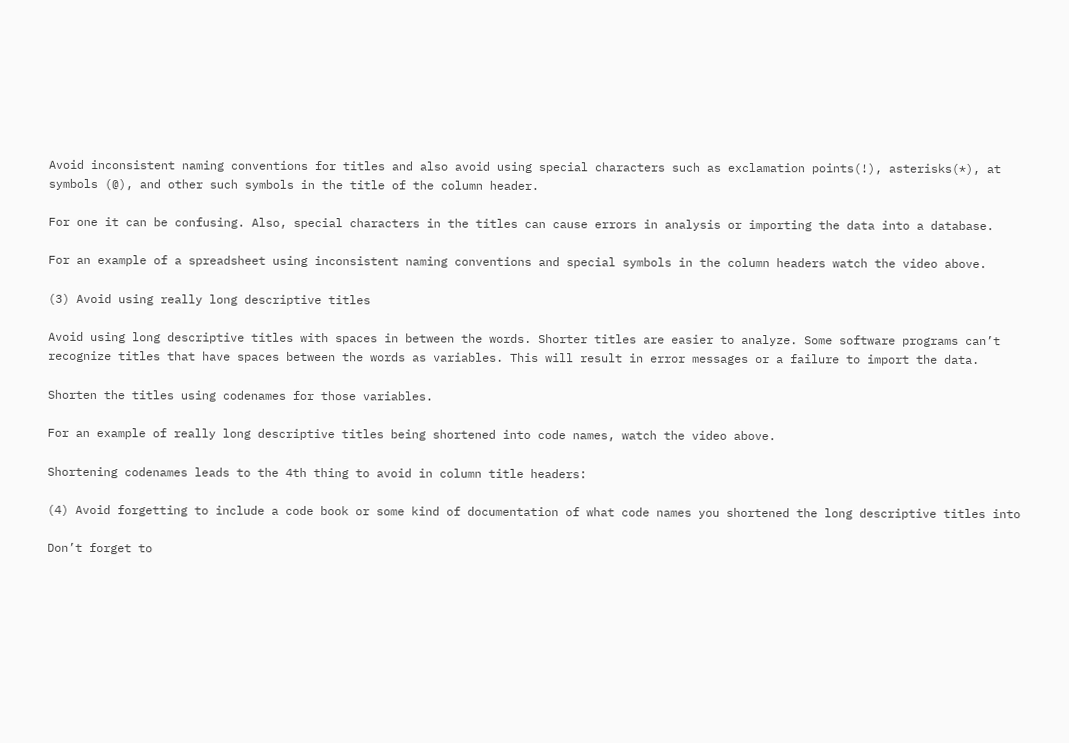Avoid inconsistent naming conventions for titles and also avoid using special characters such as exclamation points(!), asterisks(*), at symbols (@), and other such symbols in the title of the column header.

For one it can be confusing. Also, special characters in the titles can cause errors in analysis or importing the data into a database.

For an example of a spreadsheet using inconsistent naming conventions and special symbols in the column headers watch the video above.

(3) Avoid using really long descriptive titles

Avoid using long descriptive titles with spaces in between the words. Shorter titles are easier to analyze. Some software programs can’t recognize titles that have spaces between the words as variables. This will result in error messages or a failure to import the data.

Shorten the titles using codenames for those variables.

For an example of really long descriptive titles being shortened into code names, watch the video above.

Shortening codenames leads to the 4th thing to avoid in column title headers:

(4) Avoid forgetting to include a code book or some kind of documentation of what code names you shortened the long descriptive titles into

Don’t forget to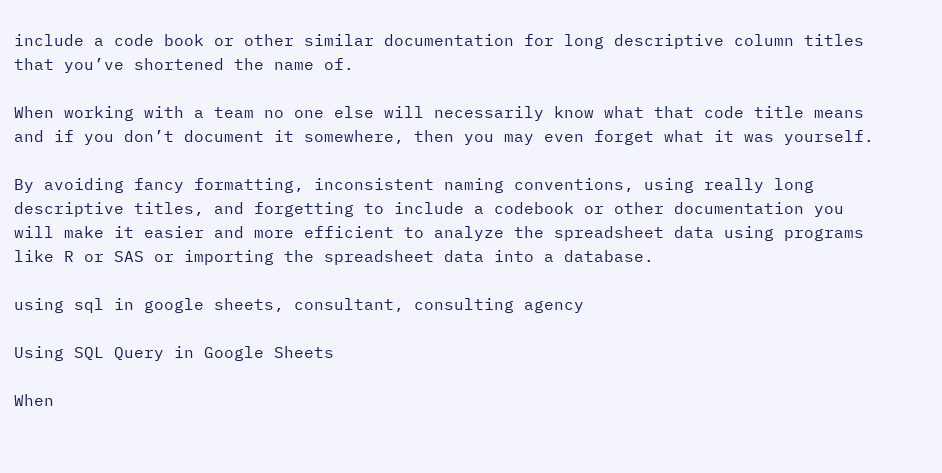include a code book or other similar documentation for long descriptive column titles that you’ve shortened the name of.

When working with a team no one else will necessarily know what that code title means and if you don’t document it somewhere, then you may even forget what it was yourself.

By avoiding fancy formatting, inconsistent naming conventions, using really long descriptive titles, and forgetting to include a codebook or other documentation you will make it easier and more efficient to analyze the spreadsheet data using programs like R or SAS or importing the spreadsheet data into a database.

using sql in google sheets, consultant, consulting agency

Using SQL Query in Google Sheets

When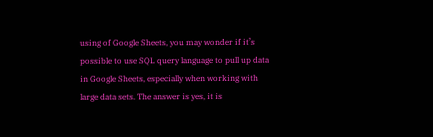using of Google Sheets, you may wonder if it’s possible to use SQL query language to pull up data in Google Sheets, especially when working with large data sets. The answer is yes, it is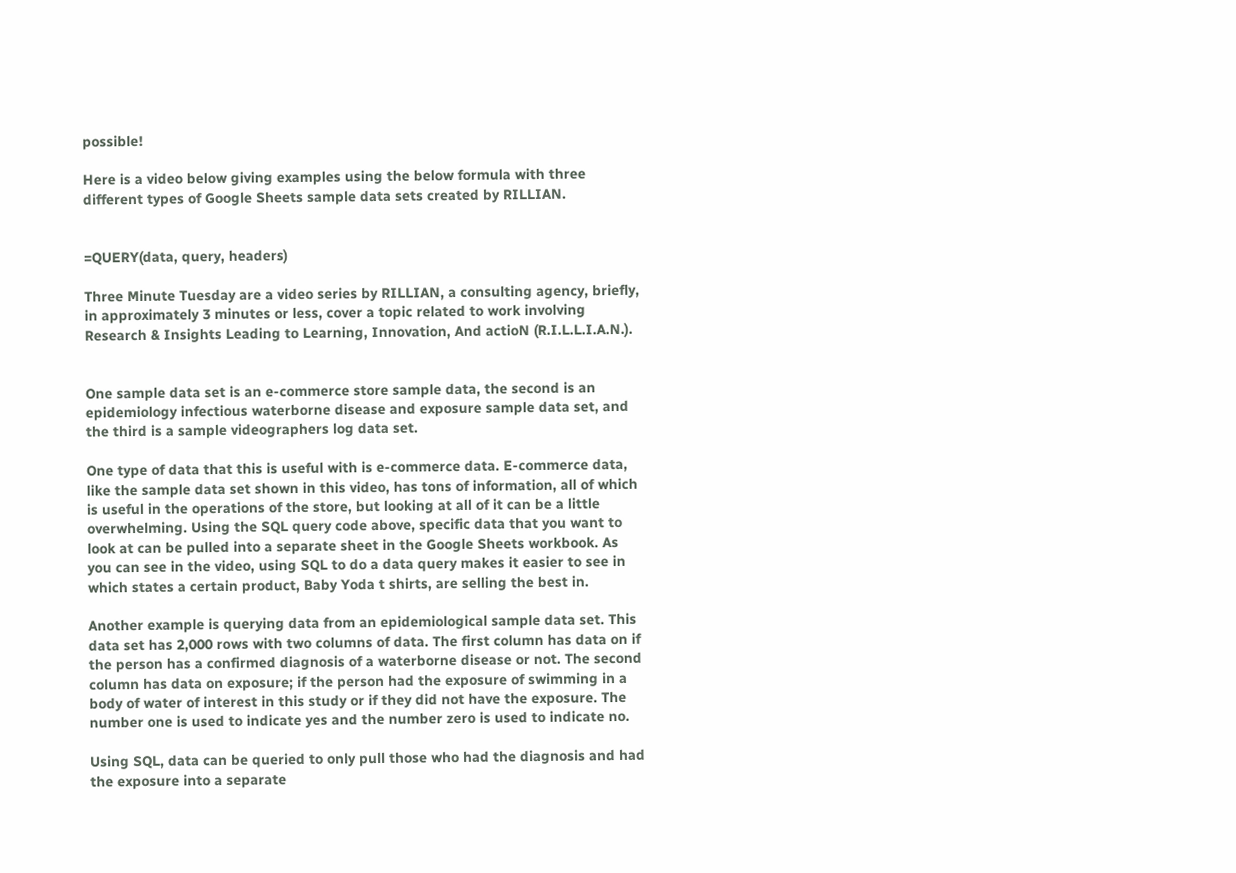possible!

Here is a video below giving examples using the below formula with three different types of Google Sheets sample data sets created by RILLIAN.


=QUERY(data, query, headers)

Three Minute Tuesday are a video series by RILLIAN, a consulting agency, briefly, in approximately 3 minutes or less, cover a topic related to work involving Research & Insights Leading to Learning, Innovation, And actioN (R.I.L.L.I.A.N.).


One sample data set is an e-commerce store sample data, the second is an epidemiology infectious waterborne disease and exposure sample data set, and the third is a sample videographers log data set.

One type of data that this is useful with is e-commerce data. E-commerce data, like the sample data set shown in this video, has tons of information, all of which is useful in the operations of the store, but looking at all of it can be a little overwhelming. Using the SQL query code above, specific data that you want to look at can be pulled into a separate sheet in the Google Sheets workbook. As you can see in the video, using SQL to do a data query makes it easier to see in which states a certain product, Baby Yoda t shirts, are selling the best in.

Another example is querying data from an epidemiological sample data set. This data set has 2,000 rows with two columns of data. The first column has data on if the person has a confirmed diagnosis of a waterborne disease or not. The second column has data on exposure; if the person had the exposure of swimming in a body of water of interest in this study or if they did not have the exposure. The number one is used to indicate yes and the number zero is used to indicate no.

Using SQL, data can be queried to only pull those who had the diagnosis and had the exposure into a separate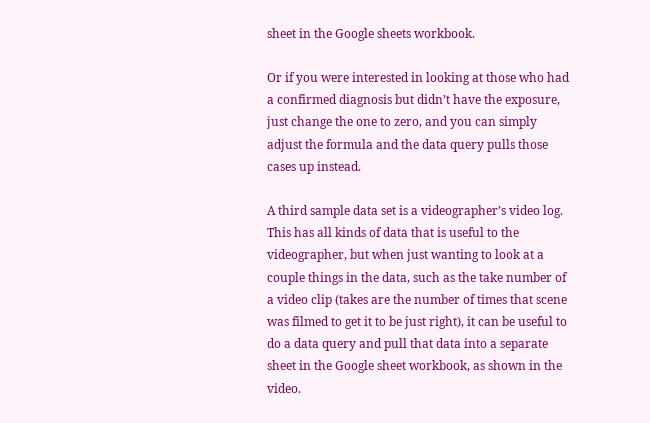sheet in the Google sheets workbook.

Or if you were interested in looking at those who had a confirmed diagnosis but didn’t have the exposure, just change the one to zero, and you can simply adjust the formula and the data query pulls those cases up instead.

A third sample data set is a videographer’s video log. This has all kinds of data that is useful to the videographer, but when just wanting to look at a couple things in the data, such as the take number of a video clip (takes are the number of times that scene was filmed to get it to be just right), it can be useful to do a data query and pull that data into a separate sheet in the Google sheet workbook, as shown in the video.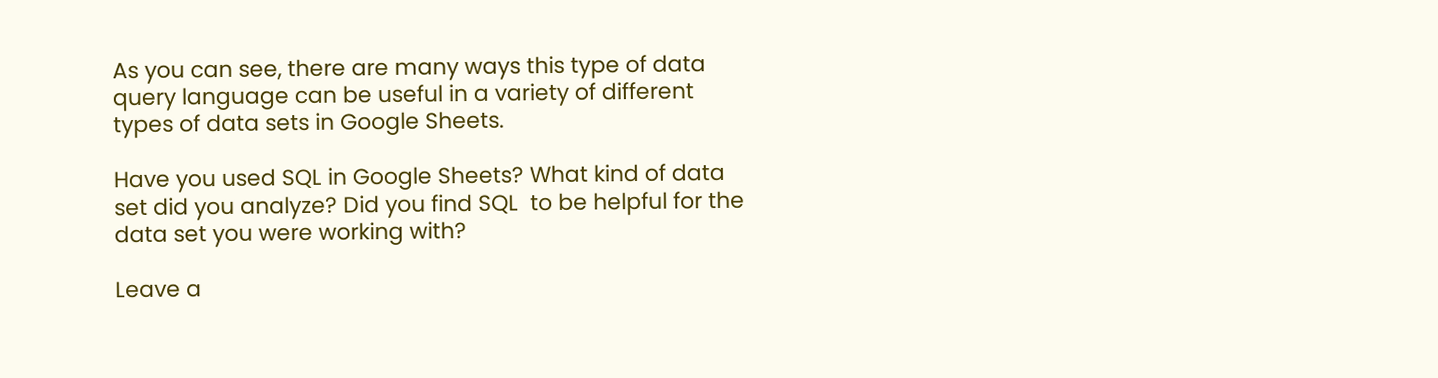As you can see, there are many ways this type of data query language can be useful in a variety of different types of data sets in Google Sheets.

Have you used SQL in Google Sheets? What kind of data set did you analyze? Did you find SQL  to be helpful for the data set you were working with?

Leave a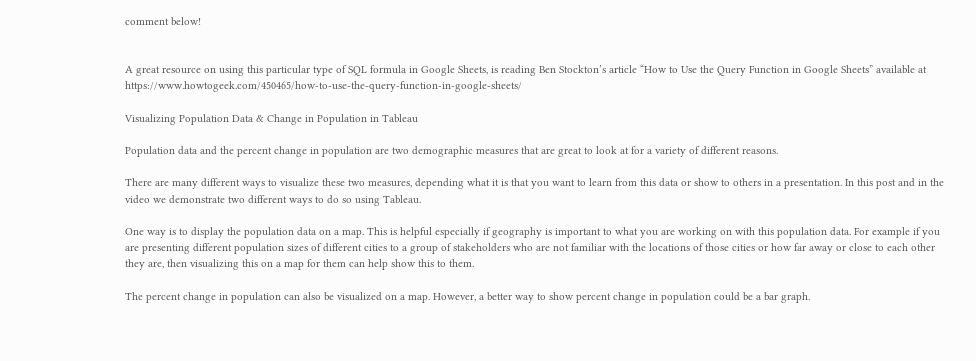comment below!


A great resource on using this particular type of SQL formula in Google Sheets, is reading Ben Stockton’s article “How to Use the Query Function in Google Sheets” available at https://www.howtogeek.com/450465/how-to-use-the-query-function-in-google-sheets/

Visualizing Population Data & Change in Population in Tableau

Population data and the percent change in population are two demographic measures that are great to look at for a variety of different reasons.

There are many different ways to visualize these two measures, depending what it is that you want to learn from this data or show to others in a presentation. In this post and in the video we demonstrate two different ways to do so using Tableau.

One way is to display the population data on a map. This is helpful especially if geography is important to what you are working on with this population data. For example if you are presenting different population sizes of different cities to a group of stakeholders who are not familiar with the locations of those cities or how far away or close to each other they are, then visualizing this on a map for them can help show this to them.

The percent change in population can also be visualized on a map. However, a better way to show percent change in population could be a bar graph.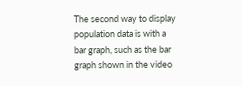The second way to display population data is with a bar graph, such as the bar graph shown in the video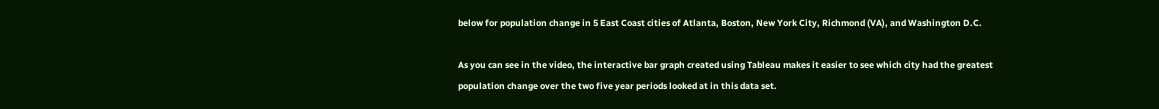below for population change in 5 East Coast cities of Atlanta, Boston, New York City, Richmond (VA), and Washington D.C.

As you can see in the video, the interactive bar graph created using Tableau makes it easier to see which city had the greatest population change over the two five year periods looked at in this data set.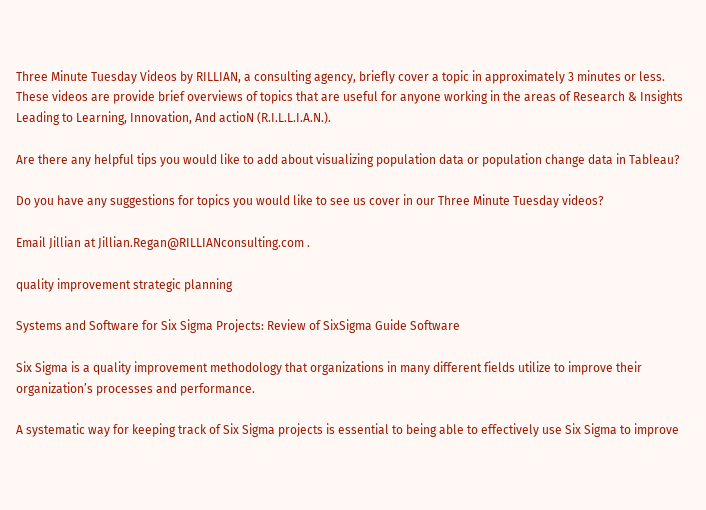Three Minute Tuesday Videos by RILLIAN, a consulting agency, briefly cover a topic in approximately 3 minutes or less. These videos are provide brief overviews of topics that are useful for anyone working in the areas of Research & Insights Leading to Learning, Innovation, And actioN (R.I.L.L.I.A.N.).

Are there any helpful tips you would like to add about visualizing population data or population change data in Tableau?

Do you have any suggestions for topics you would like to see us cover in our Three Minute Tuesday videos?

Email Jillian at Jillian.Regan@RILLIANconsulting.com .

quality improvement strategic planning

Systems and Software for Six Sigma Projects: Review of SixSigma Guide Software

Six Sigma is a quality improvement methodology that organizations in many different fields utilize to improve their organization’s processes and performance.

A systematic way for keeping track of Six Sigma projects is essential to being able to effectively use Six Sigma to improve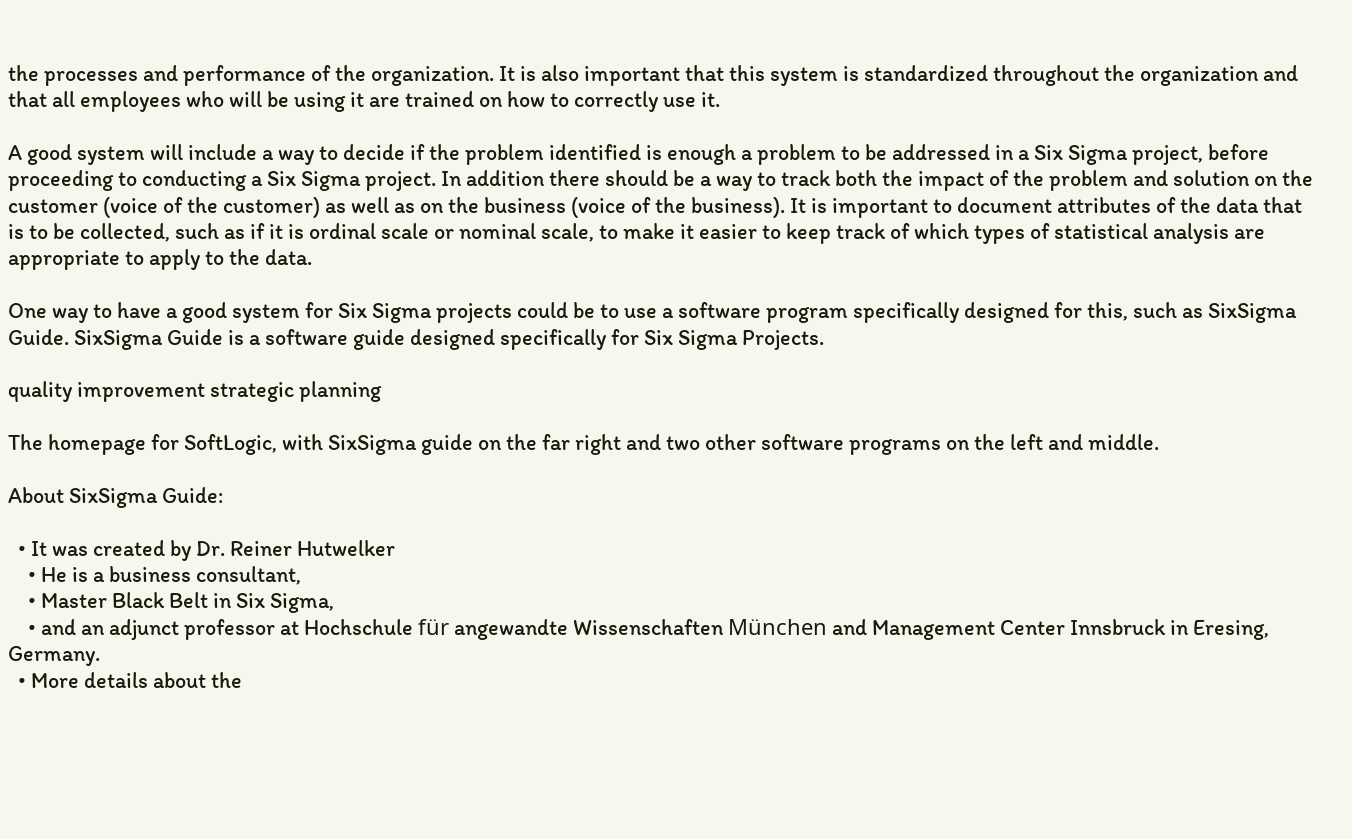the processes and performance of the organization. It is also important that this system is standardized throughout the organization and that all employees who will be using it are trained on how to correctly use it.

A good system will include a way to decide if the problem identified is enough a problem to be addressed in a Six Sigma project, before proceeding to conducting a Six Sigma project. In addition there should be a way to track both the impact of the problem and solution on the customer (voice of the customer) as well as on the business (voice of the business). It is important to document attributes of the data that is to be collected, such as if it is ordinal scale or nominal scale, to make it easier to keep track of which types of statistical analysis are appropriate to apply to the data.

One way to have a good system for Six Sigma projects could be to use a software program specifically designed for this, such as SixSigma Guide. SixSigma Guide is a software guide designed specifically for Six Sigma Projects.

quality improvement strategic planning

The homepage for SoftLogic, with SixSigma guide on the far right and two other software programs on the left and middle.

About SixSigma Guide:

  • It was created by Dr. Reiner Hutwelker
    • He is a business consultant,
    • Master Black Belt in Six Sigma,
    • and an adjunct professor at Hochschule für angewandte Wissenschaften München and Management Center Innsbruck in Eresing, Germany.
  • More details about the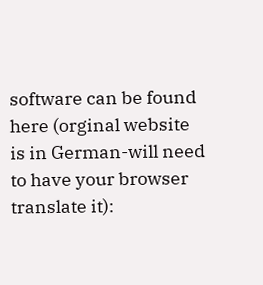software can be found here (orginal website is in German-will need to have your browser translate it):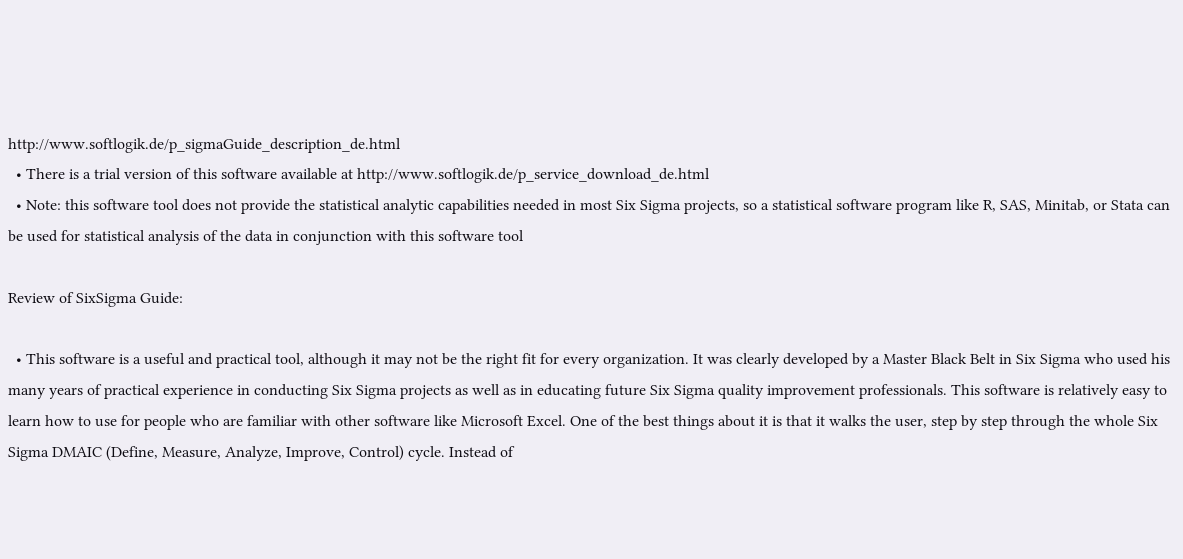http://www.softlogik.de/p_sigmaGuide_description_de.html
  • There is a trial version of this software available at http://www.softlogik.de/p_service_download_de.html
  • Note: this software tool does not provide the statistical analytic capabilities needed in most Six Sigma projects, so a statistical software program like R, SAS, Minitab, or Stata can be used for statistical analysis of the data in conjunction with this software tool

Review of SixSigma Guide:

  • This software is a useful and practical tool, although it may not be the right fit for every organization. It was clearly developed by a Master Black Belt in Six Sigma who used his many years of practical experience in conducting Six Sigma projects as well as in educating future Six Sigma quality improvement professionals. This software is relatively easy to learn how to use for people who are familiar with other software like Microsoft Excel. One of the best things about it is that it walks the user, step by step through the whole Six Sigma DMAIC (Define, Measure, Analyze, Improve, Control) cycle. Instead of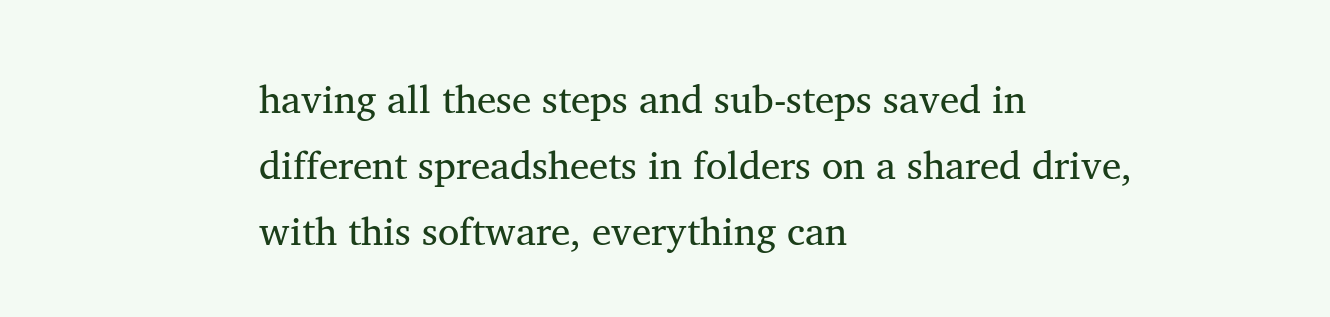having all these steps and sub-steps saved in different spreadsheets in folders on a shared drive, with this software, everything can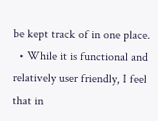be kept track of in one place.
  • While it is functional and relatively user friendly, I feel that in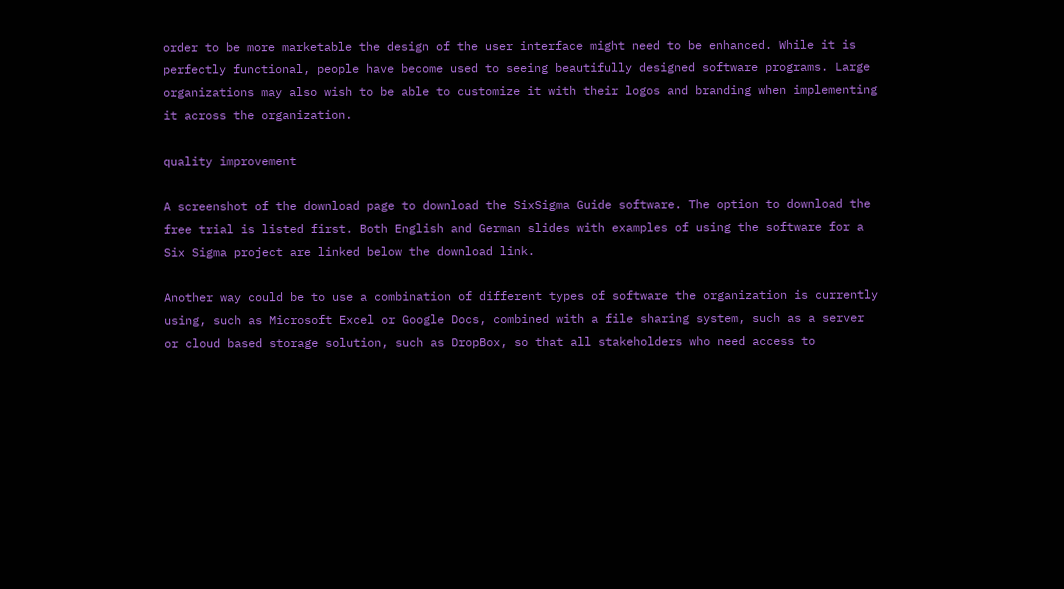order to be more marketable the design of the user interface might need to be enhanced. While it is perfectly functional, people have become used to seeing beautifully designed software programs. Large organizations may also wish to be able to customize it with their logos and branding when implementing it across the organization.

quality improvement

A screenshot of the download page to download the SixSigma Guide software. The option to download the free trial is listed first. Both English and German slides with examples of using the software for a Six Sigma project are linked below the download link.

Another way could be to use a combination of different types of software the organization is currently using, such as Microsoft Excel or Google Docs, combined with a file sharing system, such as a server or cloud based storage solution, such as DropBox, so that all stakeholders who need access to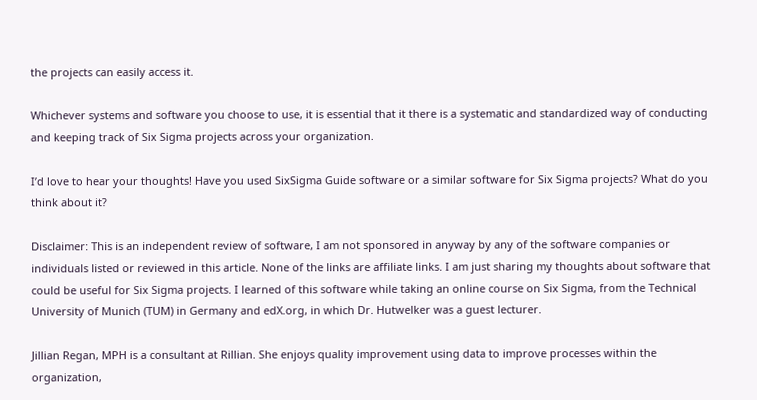the projects can easily access it.

Whichever systems and software you choose to use, it is essential that it there is a systematic and standardized way of conducting and keeping track of Six Sigma projects across your organization.

I’d love to hear your thoughts! Have you used SixSigma Guide software or a similar software for Six Sigma projects? What do you think about it?

Disclaimer: This is an independent review of software, I am not sponsored in anyway by any of the software companies or individuals listed or reviewed in this article. None of the links are affiliate links. I am just sharing my thoughts about software that could be useful for Six Sigma projects. I learned of this software while taking an online course on Six Sigma, from the Technical University of Munich (TUM) in Germany and edX.org, in which Dr. Hutwelker was a guest lecturer.

Jillian Regan, MPH is a consultant at Rillian. She enjoys quality improvement using data to improve processes within the organization,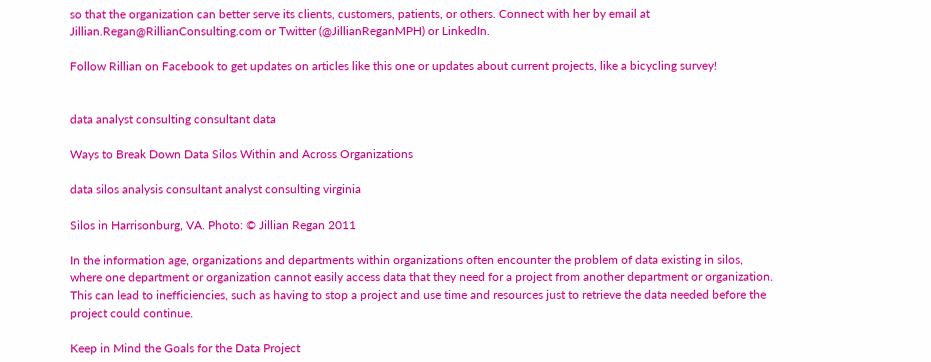so that the organization can better serve its clients, customers, patients, or others. Connect with her by email at Jillian.Regan@RillianConsulting.com or Twitter (@JillianReganMPH) or LinkedIn.

Follow Rillian on Facebook to get updates on articles like this one or updates about current projects, like a bicycling survey!


data analyst consulting consultant data

Ways to Break Down Data Silos Within and Across Organizations

data silos analysis consultant analyst consulting virginia

Silos in Harrisonburg, VA. Photo: © Jillian Regan 2011

In the information age, organizations and departments within organizations often encounter the problem of data existing in silos, where one department or organization cannot easily access data that they need for a project from another department or organization. This can lead to inefficiencies, such as having to stop a project and use time and resources just to retrieve the data needed before the project could continue.

Keep in Mind the Goals for the Data Project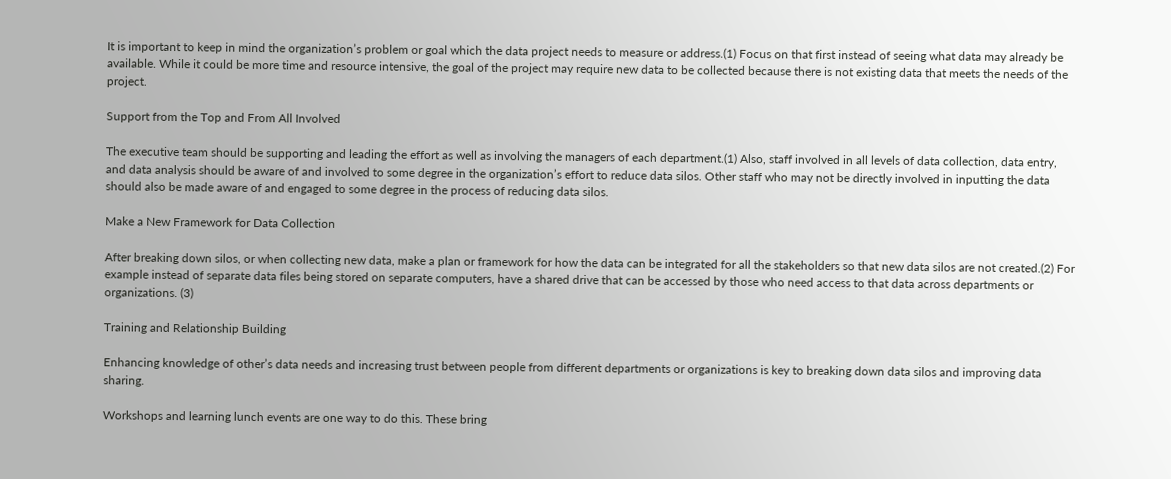It is important to keep in mind the organization’s problem or goal which the data project needs to measure or address.(1) Focus on that first instead of seeing what data may already be available. While it could be more time and resource intensive, the goal of the project may require new data to be collected because there is not existing data that meets the needs of the project.

Support from the Top and From All Involved

The executive team should be supporting and leading the effort as well as involving the managers of each department.(1) Also, staff involved in all levels of data collection, data entry, and data analysis should be aware of and involved to some degree in the organization’s effort to reduce data silos. Other staff who may not be directly involved in inputting the data should also be made aware of and engaged to some degree in the process of reducing data silos.

Make a New Framework for Data Collection

After breaking down silos, or when collecting new data, make a plan or framework for how the data can be integrated for all the stakeholders so that new data silos are not created.(2) For example instead of separate data files being stored on separate computers, have a shared drive that can be accessed by those who need access to that data across departments or organizations. (3)

Training and Relationship Building

Enhancing knowledge of other’s data needs and increasing trust between people from different departments or organizations is key to breaking down data silos and improving data sharing.

Workshops and learning lunch events are one way to do this. These bring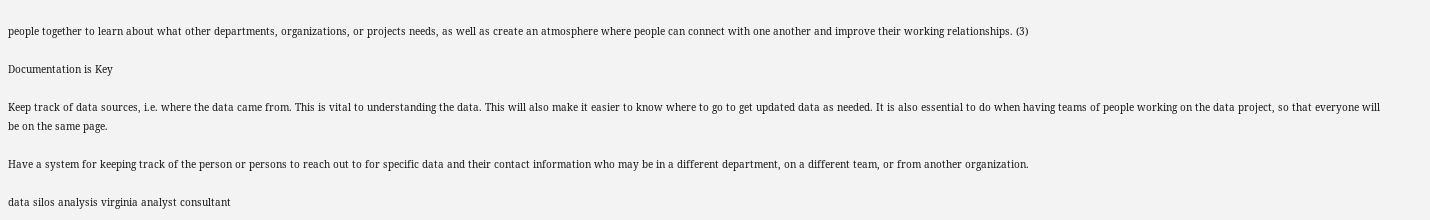people together to learn about what other departments, organizations, or projects needs, as well as create an atmosphere where people can connect with one another and improve their working relationships. (3)

Documentation is Key

Keep track of data sources, i.e. where the data came from. This is vital to understanding the data. This will also make it easier to know where to go to get updated data as needed. It is also essential to do when having teams of people working on the data project, so that everyone will be on the same page.

Have a system for keeping track of the person or persons to reach out to for specific data and their contact information who may be in a different department, on a different team, or from another organization.

data silos analysis virginia analyst consultant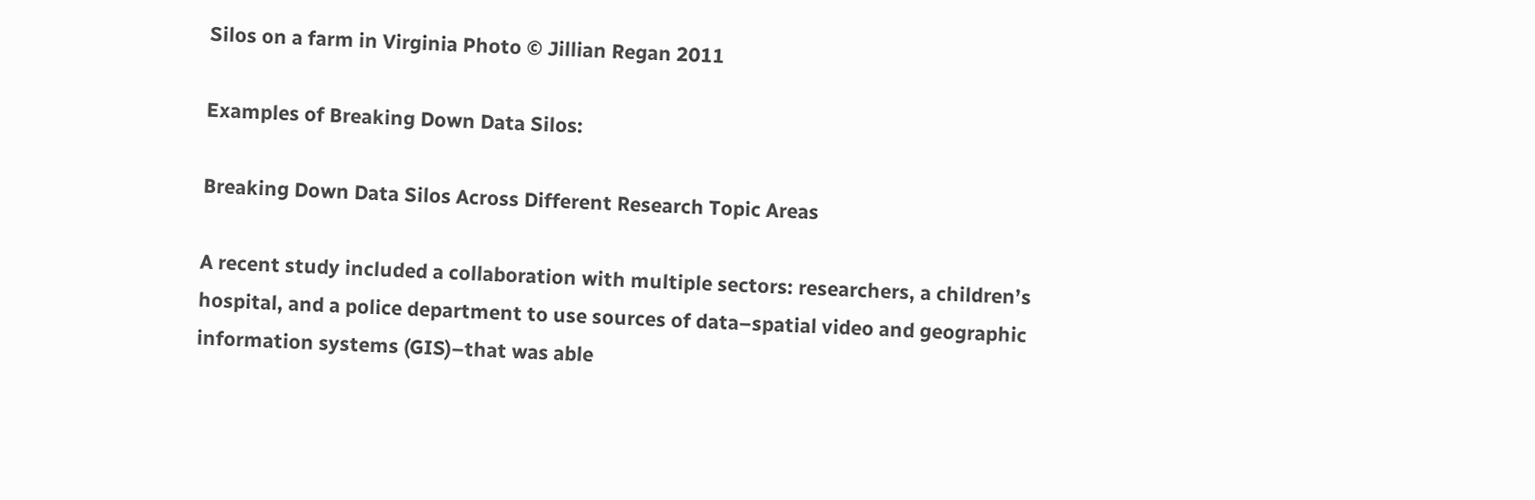Silos on a farm in Virginia Photo © Jillian Regan 2011

Examples of Breaking Down Data Silos:

Breaking Down Data Silos Across Different Research Topic Areas

A recent study included a collaboration with multiple sectors: researchers, a children’s hospital, and a police department to use sources of data–spatial video and geographic information systems (GIS)–that was able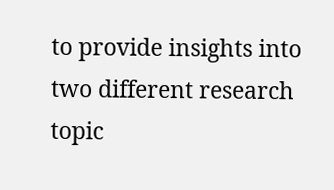to provide insights into two different research topic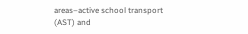areas–active school transport (AST) and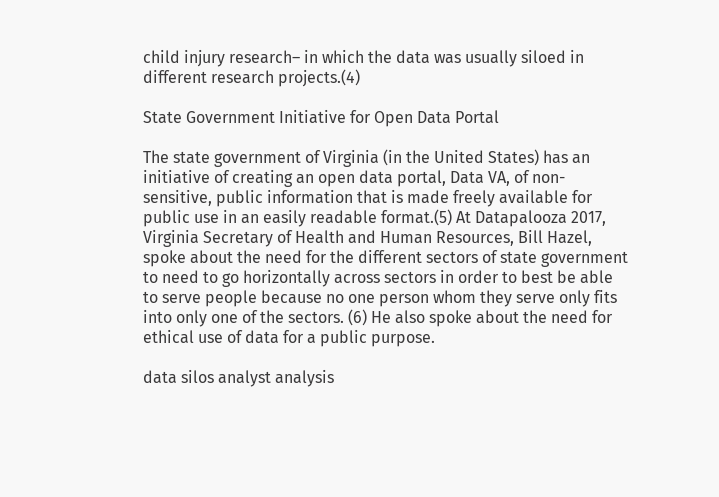child injury research– in which the data was usually siloed in different research projects.(4)

State Government Initiative for Open Data Portal

The state government of Virginia (in the United States) has an initiative of creating an open data portal, Data VA, of non-sensitive, public information that is made freely available for public use in an easily readable format.(5) At Datapalooza 2017, Virginia Secretary of Health and Human Resources, Bill Hazel, spoke about the need for the different sectors of state government to need to go horizontally across sectors in order to best be able to serve people because no one person whom they serve only fits into only one of the sectors. (6) He also spoke about the need for ethical use of data for a public purpose.

data silos analyst analysis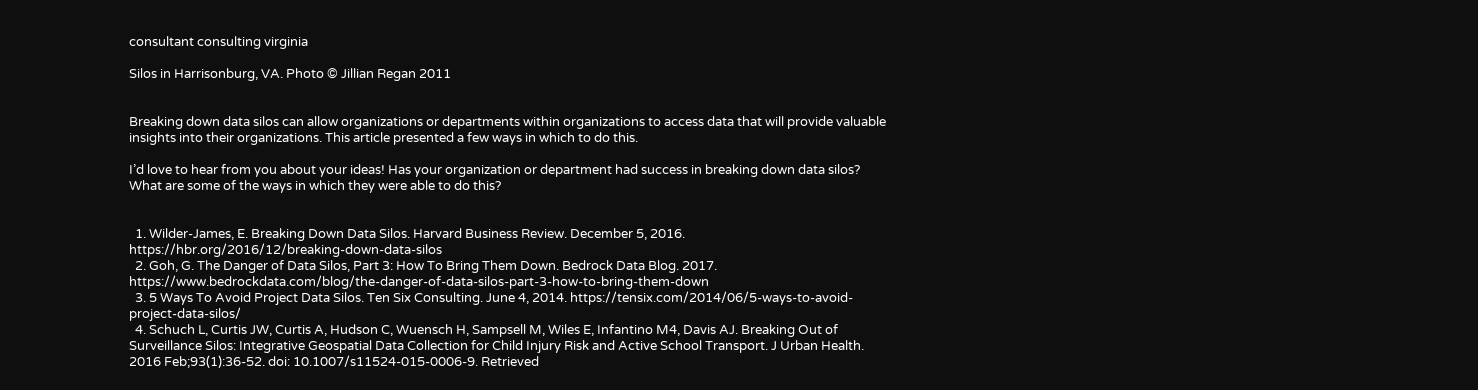consultant consulting virginia

Silos in Harrisonburg, VA. Photo © Jillian Regan 2011


Breaking down data silos can allow organizations or departments within organizations to access data that will provide valuable insights into their organizations. This article presented a few ways in which to do this.

I’d love to hear from you about your ideas! Has your organization or department had success in breaking down data silos? What are some of the ways in which they were able to do this?


  1. Wilder-James, E. Breaking Down Data Silos. Harvard Business Review. December 5, 2016. https://hbr.org/2016/12/breaking-down-data-silos
  2. Goh, G. The Danger of Data Silos, Part 3: How To Bring Them Down. Bedrock Data Blog. 2017. https://www.bedrockdata.com/blog/the-danger-of-data-silos-part-3-how-to-bring-them-down
  3. 5 Ways To Avoid Project Data Silos. Ten Six Consulting. June 4, 2014. https://tensix.com/2014/06/5-ways-to-avoid-project-data-silos/
  4. Schuch L, Curtis JW, Curtis A, Hudson C, Wuensch H, Sampsell M, Wiles E, Infantino M4, Davis AJ. Breaking Out of Surveillance Silos: Integrative Geospatial Data Collection for Child Injury Risk and Active School Transport. J Urban Health. 2016 Feb;93(1):36-52. doi: 10.1007/s11524-015-0006-9. Retrieved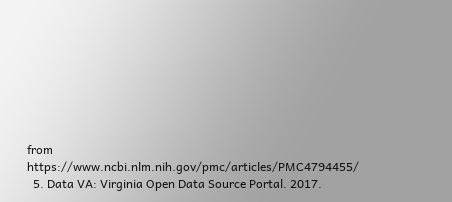from https://www.ncbi.nlm.nih.gov/pmc/articles/PMC4794455/
  5. Data VA: Virginia Open Data Source Portal. 2017.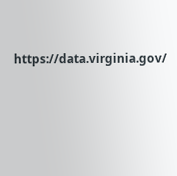https://data.virginia.gov/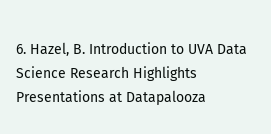6. Hazel, B. Introduction to UVA Data Science Research Highlights Presentations at Datapalooza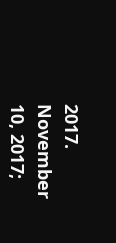2017. November 10, 2017;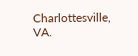Charlottesville, VA.